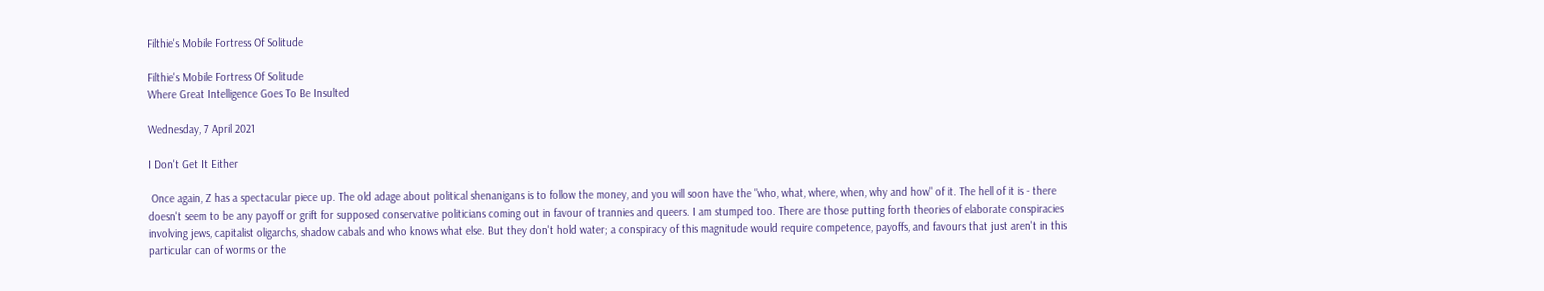Filthie's Mobile Fortress Of Solitude

Filthie's Mobile Fortress Of Solitude
Where Great Intelligence Goes To Be Insulted

Wednesday, 7 April 2021

I Don't Get It Either

 Once again, Z has a spectacular piece up. The old adage about political shenanigans is to follow the money, and you will soon have the "who, what, where, when, why and how" of it. The hell of it is - there doesn't seem to be any payoff or grift for supposed conservative politicians coming out in favour of trannies and queers. I am stumped too. There are those putting forth theories of elaborate conspiracies involving jews, capitalist oligarchs, shadow cabals and who knows what else. But they don't hold water; a conspiracy of this magnitude would require competence, payoffs, and favours that just aren't in this particular can of worms or the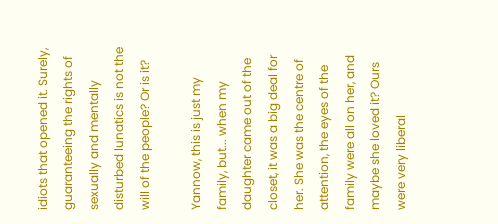idiots that opened it. Surely, guaranteeing the rights of sexually and mentally disturbed lunatics is not the will of the people? Or is it?

Yannow, this is just my family, but... when my daughter came out of the closet, it was a big deal for her. She was the centre of attention, the eyes of the family were all on her, and maybe she loved it? Ours were very liberal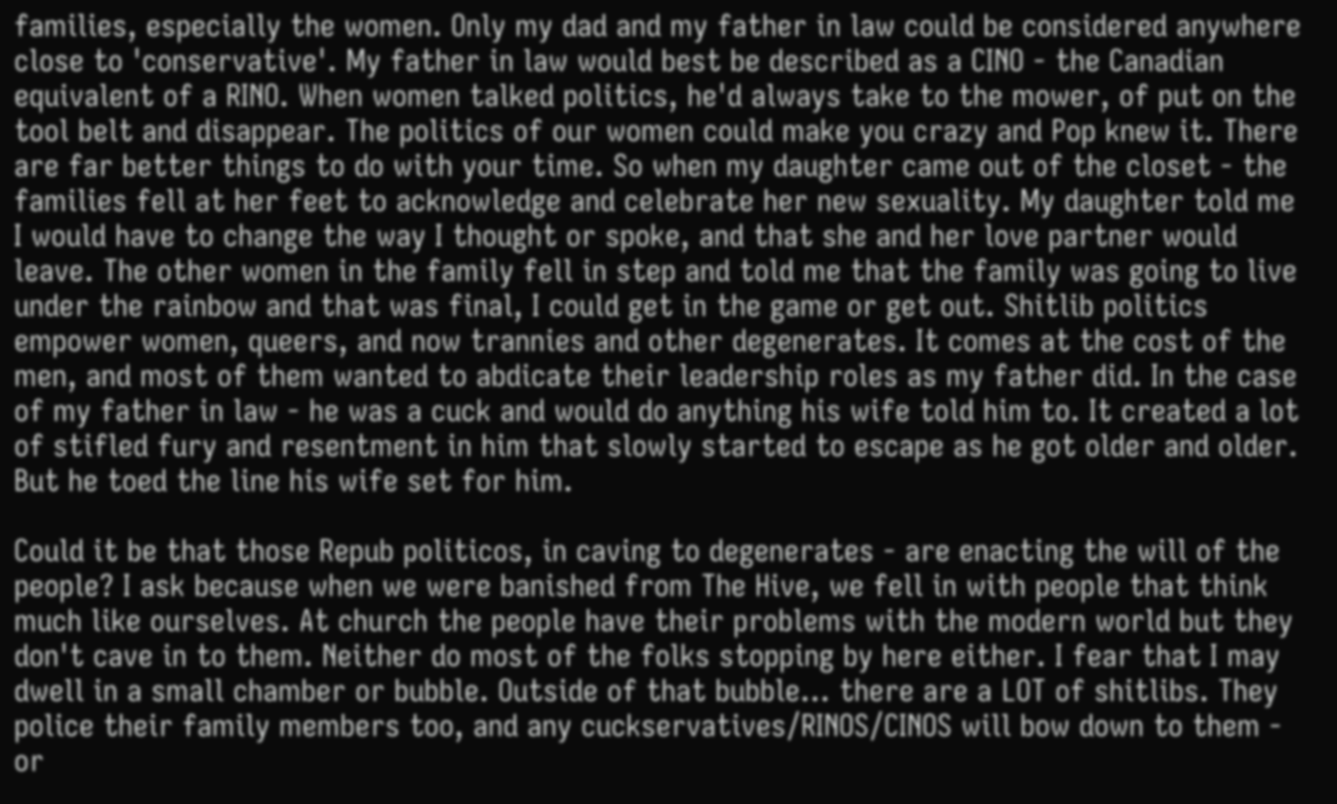families, especially the women. Only my dad and my father in law could be considered anywhere close to 'conservative'. My father in law would best be described as a CINO - the Canadian equivalent of a RINO. When women talked politics, he'd always take to the mower, of put on the tool belt and disappear. The politics of our women could make you crazy and Pop knew it. There are far better things to do with your time. So when my daughter came out of the closet - the families fell at her feet to acknowledge and celebrate her new sexuality. My daughter told me I would have to change the way I thought or spoke, and that she and her love partner would leave. The other women in the family fell in step and told me that the family was going to live under the rainbow and that was final, I could get in the game or get out. Shitlib politics empower women, queers, and now trannies and other degenerates. It comes at the cost of the men, and most of them wanted to abdicate their leadership roles as my father did. In the case of my father in law - he was a cuck and would do anything his wife told him to. It created a lot of stifled fury and resentment in him that slowly started to escape as he got older and older. But he toed the line his wife set for him.

Could it be that those Repub politicos, in caving to degenerates - are enacting the will of the people? I ask because when we were banished from The Hive, we fell in with people that think much like ourselves. At church the people have their problems with the modern world but they don't cave in to them. Neither do most of the folks stopping by here either. I fear that I may dwell in a small chamber or bubble. Outside of that bubble... there are a LOT of shitlibs. They police their family members too, and any cuckservatives/RINOS/CINOS will bow down to them - or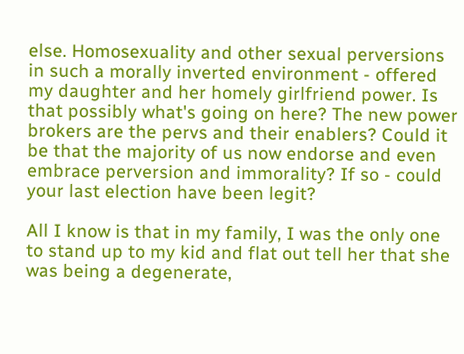else. Homosexuality and other sexual perversions in such a morally inverted environment - offered my daughter and her homely girlfriend power. Is that possibly what's going on here? The new power brokers are the pervs and their enablers? Could it be that the majority of us now endorse and even embrace perversion and immorality? If so - could your last election have been legit?

All I know is that in my family, I was the only one to stand up to my kid and flat out tell her that she was being a degenerate,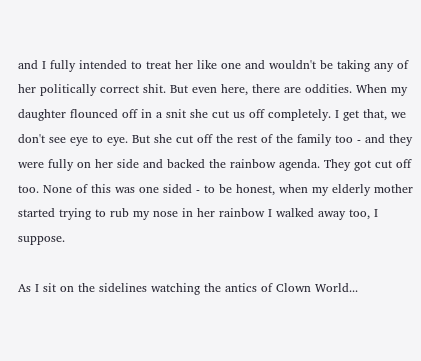and I fully intended to treat her like one and wouldn't be taking any of her politically correct shit. But even here, there are oddities. When my daughter flounced off in a snit she cut us off completely. I get that, we don't see eye to eye. But she cut off the rest of the family too - and they were fully on her side and backed the rainbow agenda. They got cut off too. None of this was one sided - to be honest, when my elderly mother started trying to rub my nose in her rainbow I walked away too, I suppose.

As I sit on the sidelines watching the antics of Clown World...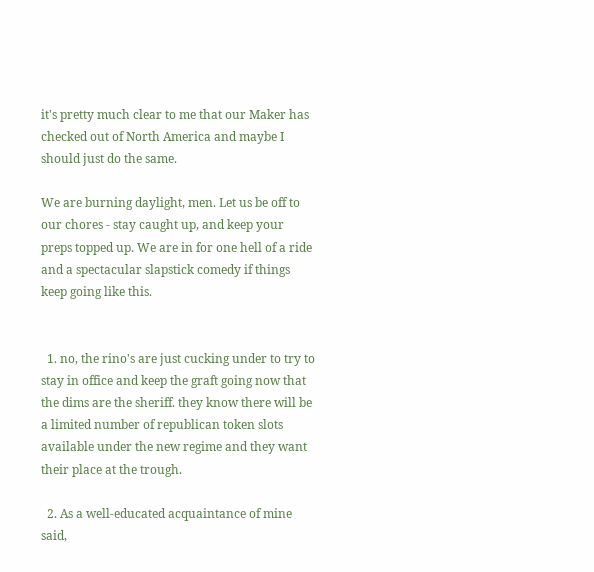it's pretty much clear to me that our Maker has checked out of North America and maybe I should just do the same.

We are burning daylight, men. Let us be off to our chores - stay caught up, and keep your preps topped up. We are in for one hell of a ride and a spectacular slapstick comedy if things keep going like this.


  1. no, the rino's are just cucking under to try to stay in office and keep the graft going now that the dims are the sheriff. they know there will be a limited number of republican token slots available under the new regime and they want their place at the trough.

  2. As a well-educated acquaintance of mine said,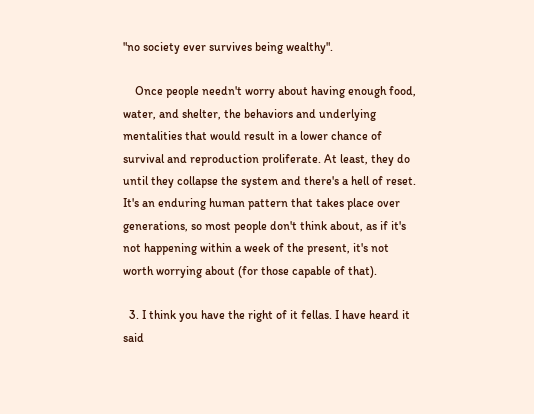"no society ever survives being wealthy".

    Once people needn't worry about having enough food, water, and shelter, the behaviors and underlying mentalities that would result in a lower chance of survival and reproduction proliferate. At least, they do until they collapse the system and there's a hell of reset. It's an enduring human pattern that takes place over generations, so most people don't think about, as if it's not happening within a week of the present, it's not worth worrying about (for those capable of that).

  3. I think you have the right of it fellas. I have heard it said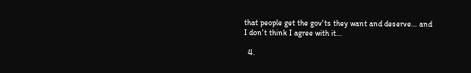that people get the gov'ts they want and deserve... and I don't think I agree with it...

  4.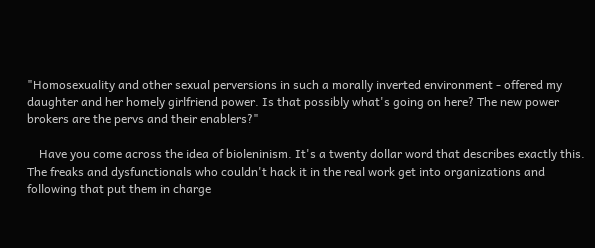"Homosexuality and other sexual perversions in such a morally inverted environment - offered my daughter and her homely girlfriend power. Is that possibly what's going on here? The new power brokers are the pervs and their enablers?"

    Have you come across the idea of bioleninism. It's a twenty dollar word that describes exactly this. The freaks and dysfunctionals who couldn't hack it in the real work get into organizations and following that put them in charge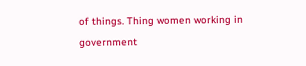of things. Thing women working in government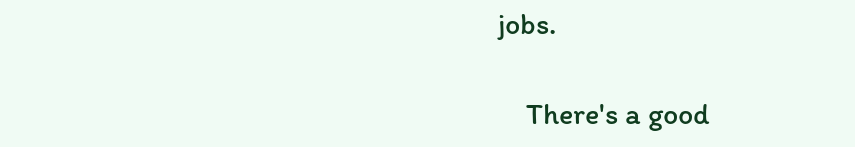jobs.

    There's a good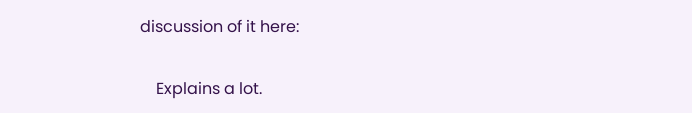discussion of it here:

    Explains a lot.